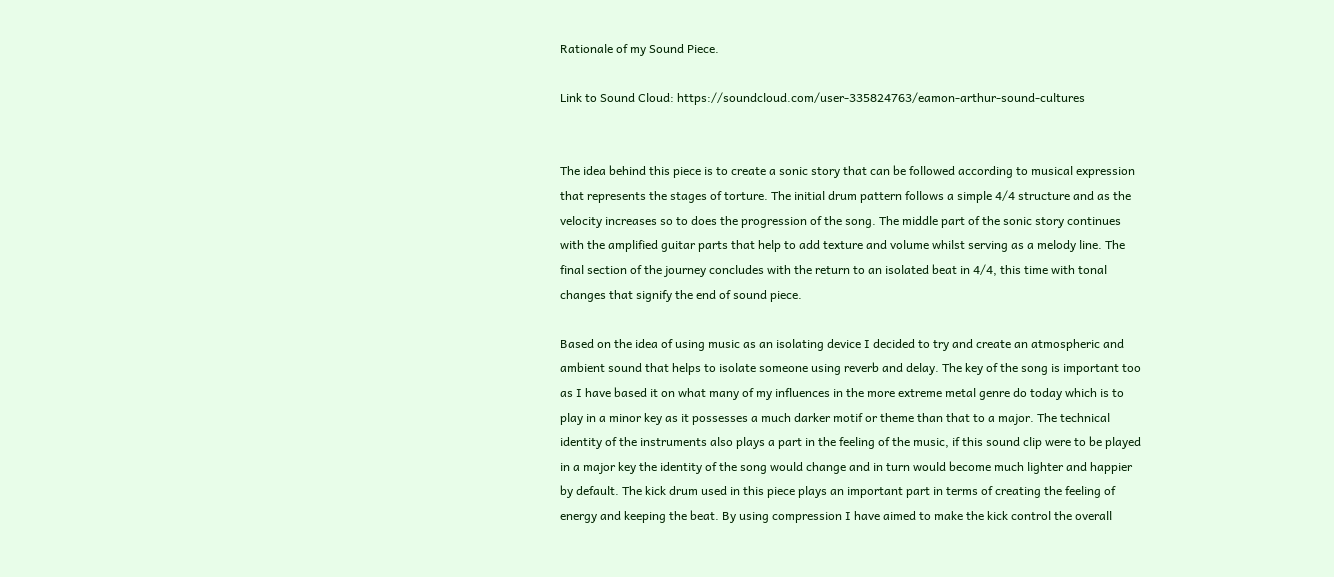Rationale of my Sound Piece.

Link to Sound Cloud: https://soundcloud.com/user-335824763/eamon-arthur-sound-cultures


The idea behind this piece is to create a sonic story that can be followed according to musical expression that represents the stages of torture. The initial drum pattern follows a simple 4/4 structure and as the velocity increases so to does the progression of the song. The middle part of the sonic story continues with the amplified guitar parts that help to add texture and volume whilst serving as a melody line. The final section of the journey concludes with the return to an isolated beat in 4/4, this time with tonal changes that signify the end of sound piece.

Based on the idea of using music as an isolating device I decided to try and create an atmospheric and ambient sound that helps to isolate someone using reverb and delay. The key of the song is important too as I have based it on what many of my influences in the more extreme metal genre do today which is to play in a minor key as it possesses a much darker motif or theme than that to a major. The technical identity of the instruments also plays a part in the feeling of the music, if this sound clip were to be played in a major key the identity of the song would change and in turn would become much lighter and happier by default. The kick drum used in this piece plays an important part in terms of creating the feeling of energy and keeping the beat. By using compression I have aimed to make the kick control the overall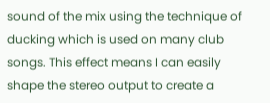sound of the mix using the technique of ducking which is used on many club songs. This effect means I can easily shape the stereo output to create a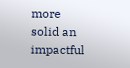more solid an impactful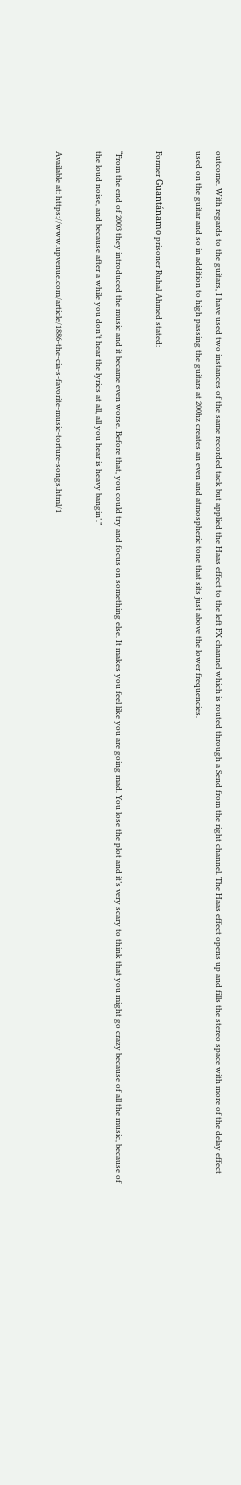outcome. With regards to the guitars, I have used two instances of the same recorded tack but applied the Haas effect to the left FX channel which is routed through a Send from the right channel. The Haas effect opens up and fills the stereo space with more of the delay effect used on the guitar and so in addition to high passing the guitars at 200hz creates an even and atmospheric tone that sits just above the lower frequencies.

Former Guantánamo prisoner Ruhal Ahmed stated:

“From the end of 2003 they introduced the music and it became even worse. Before that, you could try and focus on something else. It makes you feel like you are going mad. You lose the plot and it’s very scary to think that you might go crazy because of all the music, because of the loud noise, and because after a while you don’t hear the lyrics at all, all you hear is heavy bangin’.”

Available at: https://www.upvenue.com/article/1886-the-cia-s-favorite-music-torture-songs.html/1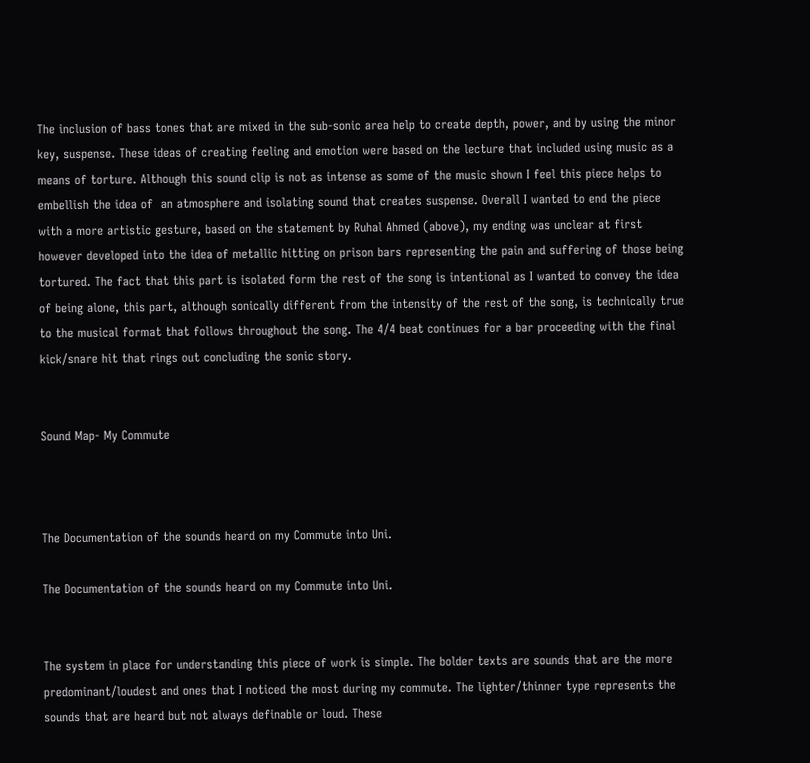The inclusion of bass tones that are mixed in the sub-sonic area help to create depth, power, and by using the minor key, suspense. These ideas of creating feeling and emotion were based on the lecture that included using music as a means of torture. Although this sound clip is not as intense as some of the music shown I feel this piece helps to embellish the idea of  an atmosphere and isolating sound that creates suspense. Overall I wanted to end the piece with a more artistic gesture, based on the statement by Ruhal Ahmed (above), my ending was unclear at first however developed into the idea of metallic hitting on prison bars representing the pain and suffering of those being tortured. The fact that this part is isolated form the rest of the song is intentional as I wanted to convey the idea of being alone, this part, although sonically different from the intensity of the rest of the song, is technically true to the musical format that follows throughout the song. The 4/4 beat continues for a bar proceeding with the final kick/snare hit that rings out concluding the sonic story.


Sound Map- My Commute



The Documentation of the sounds heard on my Commute into Uni.

The Documentation of the sounds heard on my Commute into Uni.


The system in place for understanding this piece of work is simple. The bolder texts are sounds that are the more predominant/loudest and ones that I noticed the most during my commute. The lighter/thinner type represents the sounds that are heard but not always definable or loud. These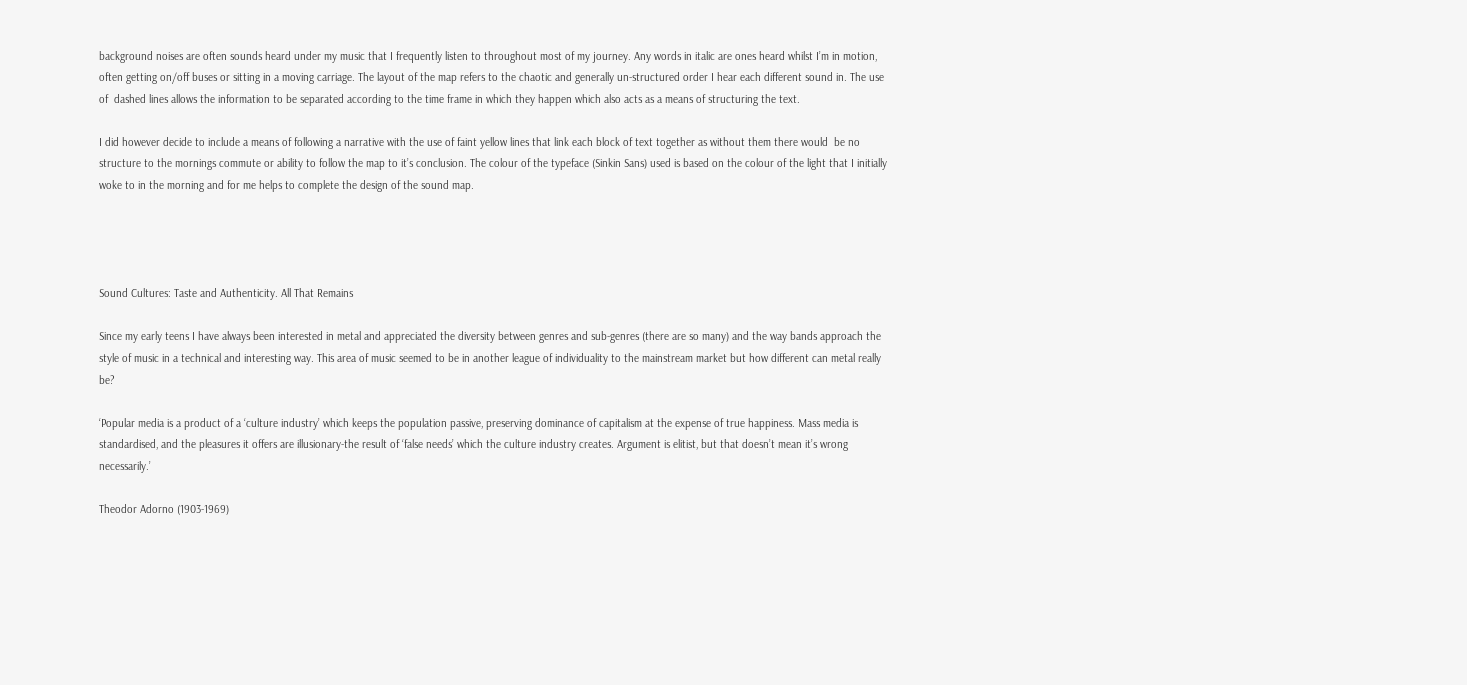background noises are often sounds heard under my music that I frequently listen to throughout most of my journey. Any words in italic are ones heard whilst I’m in motion, often getting on/off buses or sitting in a moving carriage. The layout of the map refers to the chaotic and generally un-structured order I hear each different sound in. The use of  dashed lines allows the information to be separated according to the time frame in which they happen which also acts as a means of structuring the text.

I did however decide to include a means of following a narrative with the use of faint yellow lines that link each block of text together as without them there would  be no structure to the mornings commute or ability to follow the map to it’s conclusion. The colour of the typeface (Sinkin Sans) used is based on the colour of the light that I initially woke to in the morning and for me helps to complete the design of the sound map.




Sound Cultures: Taste and Authenticity. All That Remains

Since my early teens I have always been interested in metal and appreciated the diversity between genres and sub-genres (there are so many) and the way bands approach the style of music in a technical and interesting way. This area of music seemed to be in another league of individuality to the mainstream market but how different can metal really be?

‘Popular media is a product of a ‘culture industry’ which keeps the population passive, preserving dominance of capitalism at the expense of true happiness. Mass media is standardised, and the pleasures it offers are illusionary-the result of ‘false needs’ which the culture industry creates. Argument is elitist, but that doesn’t mean it’s wrong necessarily.’

Theodor Adorno (1903-1969)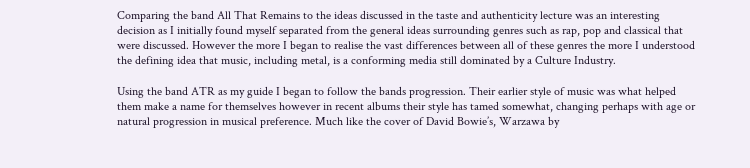Comparing the band All That Remains to the ideas discussed in the taste and authenticity lecture was an interesting decision as I initially found myself separated from the general ideas surrounding genres such as rap, pop and classical that were discussed. However the more I began to realise the vast differences between all of these genres the more I understood the defining idea that music, including metal, is a conforming media still dominated by a Culture Industry.

Using the band ATR as my guide I began to follow the bands progression. Their earlier style of music was what helped them make a name for themselves however in recent albums their style has tamed somewhat, changing perhaps with age or natural progression in musical preference. Much like the cover of David Bowie’s, Warzawa by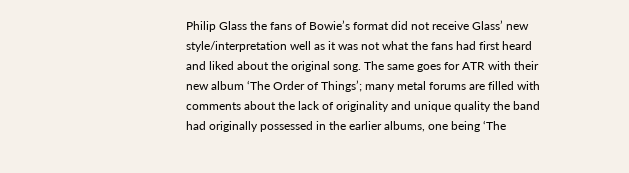Philip Glass the fans of Bowie’s format did not receive Glass’ new style/interpretation well as it was not what the fans had first heard and liked about the original song. The same goes for ATR with their new album ‘The Order of Things’; many metal forums are filled with comments about the lack of originality and unique quality the band had originally possessed in the earlier albums, one being ‘The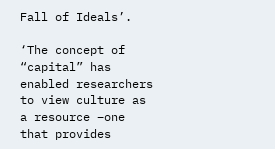Fall of Ideals’.

‘The concept of “capital” has enabled researchers to view culture as a resource –one that provides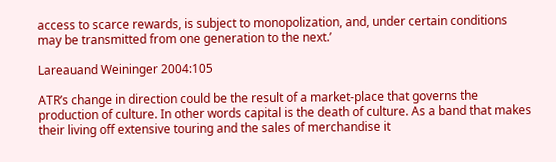access to scarce rewards, is subject to monopolization, and, under certain conditions may be transmitted from one generation to the next.’

Lareauand Weininger 2004:105

ATR’s change in direction could be the result of a market-place that governs the production of culture. In other words capital is the death of culture. As a band that makes their living off extensive touring and the sales of merchandise it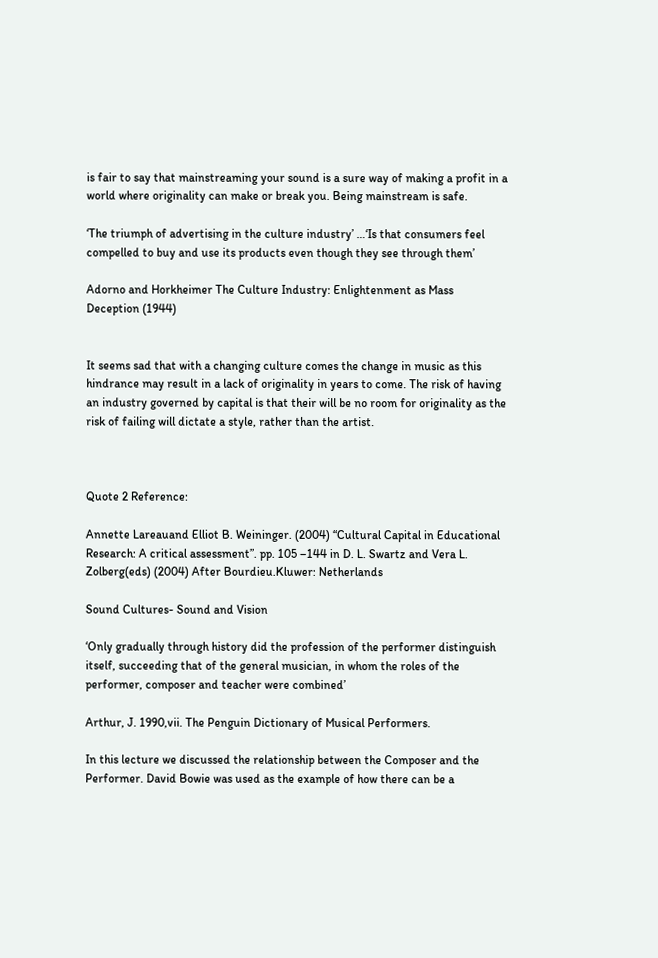is fair to say that mainstreaming your sound is a sure way of making a profit in a world where originality can make or break you. Being mainstream is safe.

‘The triumph of advertising in the culture industry’ …‘Is that consumers feel compelled to buy and use its products even though they see through them’

Adorno and Horkheimer The Culture Industry: Enlightenment as Mass Deception (1944)


It seems sad that with a changing culture comes the change in music as this hindrance may result in a lack of originality in years to come. The risk of having an industry governed by capital is that their will be no room for originality as the risk of failing will dictate a style, rather than the artist.



Quote 2 Reference:

Annette Lareauand Elliot B. Weininger. (2004) “Cultural Capital in Educational Research: A critical assessment”. pp. 105 –144 in D. L. Swartz and Vera L. Zolberg(eds) (2004) After Bourdieu.Kluwer: Netherlands

Sound Cultures- Sound and Vision

‘Only gradually through history did the profession of the performer distinguish itself, succeeding that of the general musician, in whom the roles of the performer, composer and teacher were combined’

Arthur, J. 1990,vii. The Penguin Dictionary of Musical Performers.

In this lecture we discussed the relationship between the Composer and the Performer. David Bowie was used as the example of how there can be a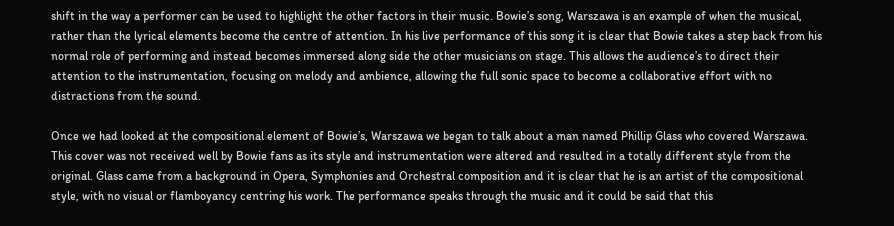shift in the way a performer can be used to highlight the other factors in their music. Bowie’s song, Warszawa is an example of when the musical, rather than the lyrical elements become the centre of attention. In his live performance of this song it is clear that Bowie takes a step back from his normal role of performing and instead becomes immersed along side the other musicians on stage. This allows the audience’s to direct their attention to the instrumentation, focusing on melody and ambience, allowing the full sonic space to become a collaborative effort with no distractions from the sound.

Once we had looked at the compositional element of Bowie’s, Warszawa we began to talk about a man named Phillip Glass who covered Warszawa. This cover was not received well by Bowie fans as its style and instrumentation were altered and resulted in a totally different style from the original. Glass came from a background in Opera, Symphonies and Orchestral composition and it is clear that he is an artist of the compositional style, with no visual or flamboyancy centring his work. The performance speaks through the music and it could be said that this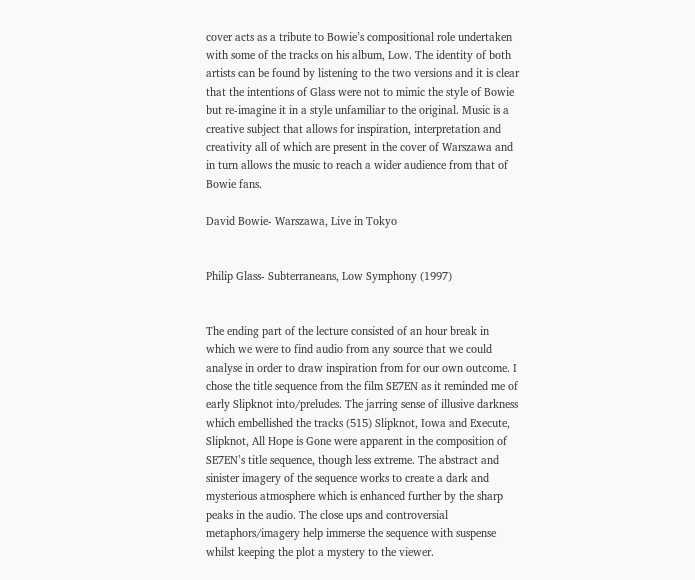cover acts as a tribute to Bowie’s compositional role undertaken with some of the tracks on his album, Low. The identity of both artists can be found by listening to the two versions and it is clear that the intentions of Glass were not to mimic the style of Bowie but re-imagine it in a style unfamiliar to the original. Music is a creative subject that allows for inspiration, interpretation and creativity all of which are present in the cover of Warszawa and in turn allows the music to reach a wider audience from that of Bowie fans.

David Bowie- Warszawa, Live in Tokyo


Philip Glass- Subterraneans, Low Symphony (1997)


The ending part of the lecture consisted of an hour break in which we were to find audio from any source that we could analyse in order to draw inspiration from for our own outcome. I chose the title sequence from the film SE7EN as it reminded me of early Slipknot into/preludes. The jarring sense of illusive darkness which embellished the tracks (515) Slipknot, Iowa and Execute, Slipknot, All Hope is Gone were apparent in the composition of SE7EN’s title sequence, though less extreme. The abstract and sinister imagery of the sequence works to create a dark and mysterious atmosphere which is enhanced further by the sharp peaks in the audio. The close ups and controversial metaphors/imagery help immerse the sequence with suspense whilst keeping the plot a mystery to the viewer.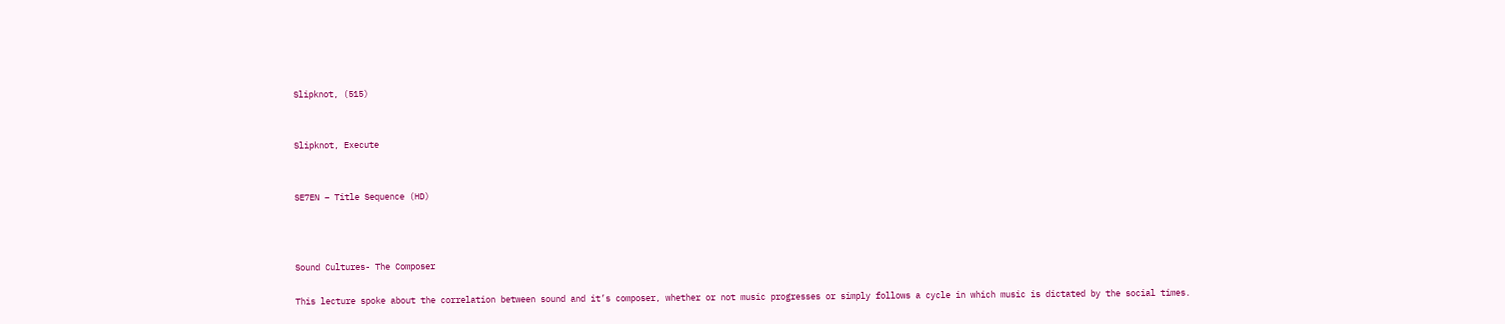Slipknot, (515)


Slipknot, Execute


SE7EN – Title Sequence (HD)



Sound Cultures- The Composer

This lecture spoke about the correlation between sound and it’s composer, whether or not music progresses or simply follows a cycle in which music is dictated by the social times.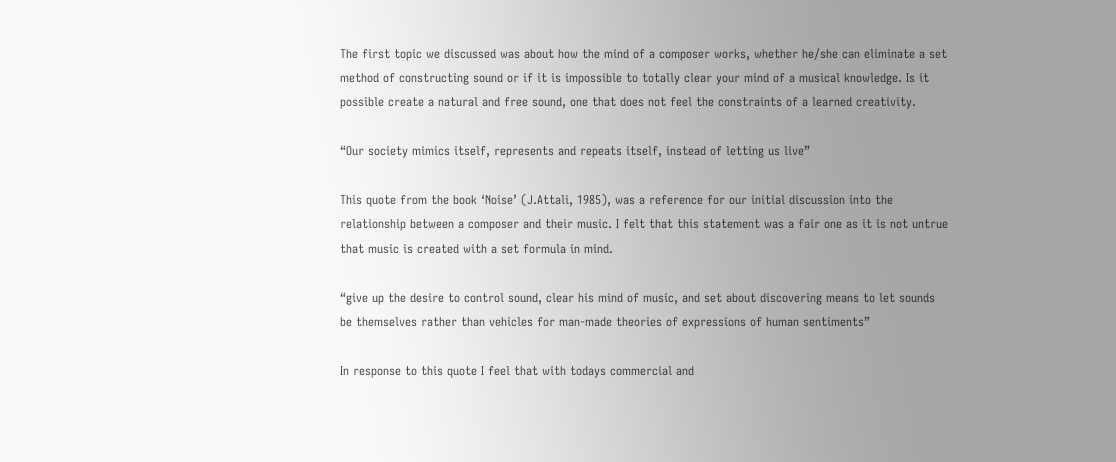The first topic we discussed was about how the mind of a composer works, whether he/she can eliminate a set method of constructing sound or if it is impossible to totally clear your mind of a musical knowledge. Is it possible create a natural and free sound, one that does not feel the constraints of a learned creativity.

“Our society mimics itself, represents and repeats itself, instead of letting us live”

This quote from the book ‘Noise’ (J.Attali, 1985), was a reference for our initial discussion into the relationship between a composer and their music. I felt that this statement was a fair one as it is not untrue that music is created with a set formula in mind.

“give up the desire to control sound, clear his mind of music, and set about discovering means to let sounds be themselves rather than vehicles for man-made theories of expressions of human sentiments”

In response to this quote I feel that with todays commercial and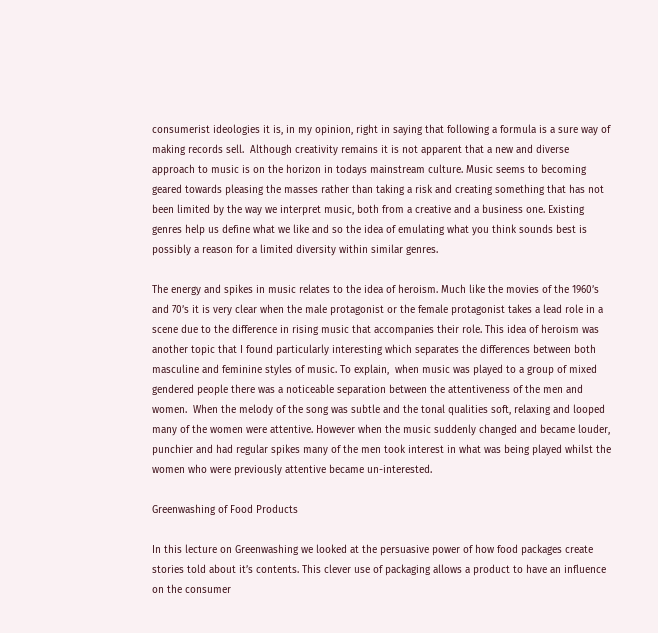consumerist ideologies it is, in my opinion, right in saying that following a formula is a sure way of making records sell.  Although creativity remains it is not apparent that a new and diverse approach to music is on the horizon in todays mainstream culture. Music seems to becoming geared towards pleasing the masses rather than taking a risk and creating something that has not been limited by the way we interpret music, both from a creative and a business one. Existing genres help us define what we like and so the idea of emulating what you think sounds best is possibly a reason for a limited diversity within similar genres.

The energy and spikes in music relates to the idea of heroism. Much like the movies of the 1960’s and 70’s it is very clear when the male protagonist or the female protagonist takes a lead role in a scene due to the difference in rising music that accompanies their role. This idea of heroism was another topic that I found particularly interesting which separates the differences between both masculine and feminine styles of music. To explain,  when music was played to a group of mixed gendered people there was a noticeable separation between the attentiveness of the men and women.  When the melody of the song was subtle and the tonal qualities soft, relaxing and looped many of the women were attentive. However when the music suddenly changed and became louder, punchier and had regular spikes many of the men took interest in what was being played whilst the women who were previously attentive became un-interested.

Greenwashing of Food Products

In this lecture on Greenwashing we looked at the persuasive power of how food packages create stories told about it’s contents. This clever use of packaging allows a product to have an influence on the consumer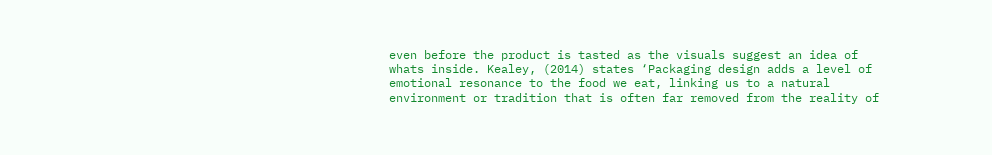even before the product is tasted as the visuals suggest an idea of whats inside. Kealey, (2014) states ‘Packaging design adds a level of emotional resonance to the food we eat, linking us to a natural environment or tradition that is often far removed from the reality of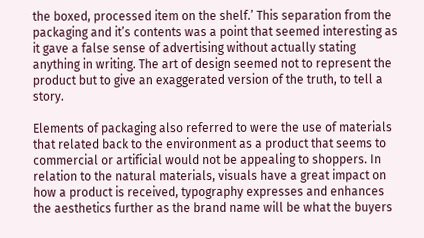the boxed, processed item on the shelf.’ This separation from the packaging and it’s contents was a point that seemed interesting as it gave a false sense of advertising without actually stating anything in writing. The art of design seemed not to represent the product but to give an exaggerated version of the truth, to tell a story.

Elements of packaging also referred to were the use of materials that related back to the environment as a product that seems to commercial or artificial would not be appealing to shoppers. In relation to the natural materials, visuals have a great impact on how a product is received, typography expresses and enhances the aesthetics further as the brand name will be what the buyers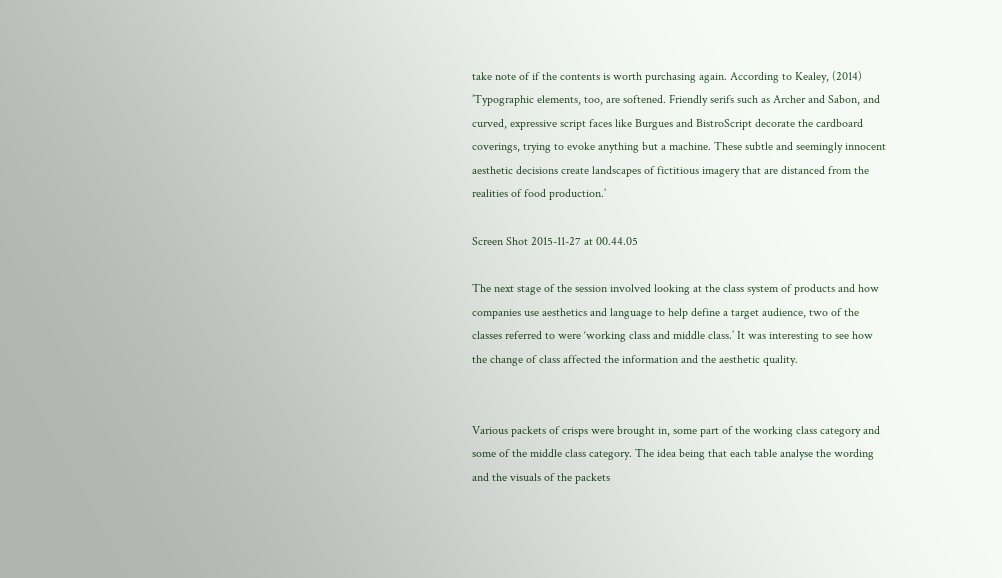take note of if the contents is worth purchasing again. According to Kealey, (2014) ’Typographic elements, too, are softened. Friendly serifs such as Archer and Sabon, and curved, expressive script faces like Burgues and BistroScript decorate the cardboard coverings, trying to evoke anything but a machine. These subtle and seemingly innocent aesthetic decisions create landscapes of fictitious imagery that are distanced from the realities of food production.’

Screen Shot 2015-11-27 at 00.44.05

The next stage of the session involved looking at the class system of products and how companies use aesthetics and language to help define a target audience, two of the classes referred to were ‘working class and middle class.’ It was interesting to see how the change of class affected the information and the aesthetic quality.


Various packets of crisps were brought in, some part of the working class category and some of the middle class category. The idea being that each table analyse the wording and the visuals of the packets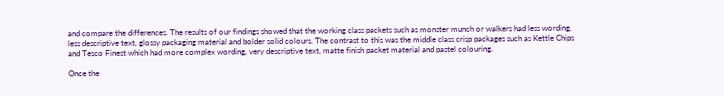and compare the differences. The results of our findings showed that the working class packets such as monster munch or walkers had less wording, less descriptive text, glossy packaging material and bolder solid colours. The contrast to this was the middle class crisp packages such as Kettle Chips and Tesco Finest which had more complex wording, very descriptive text, matte finish packet material and pastel colouring.

Once the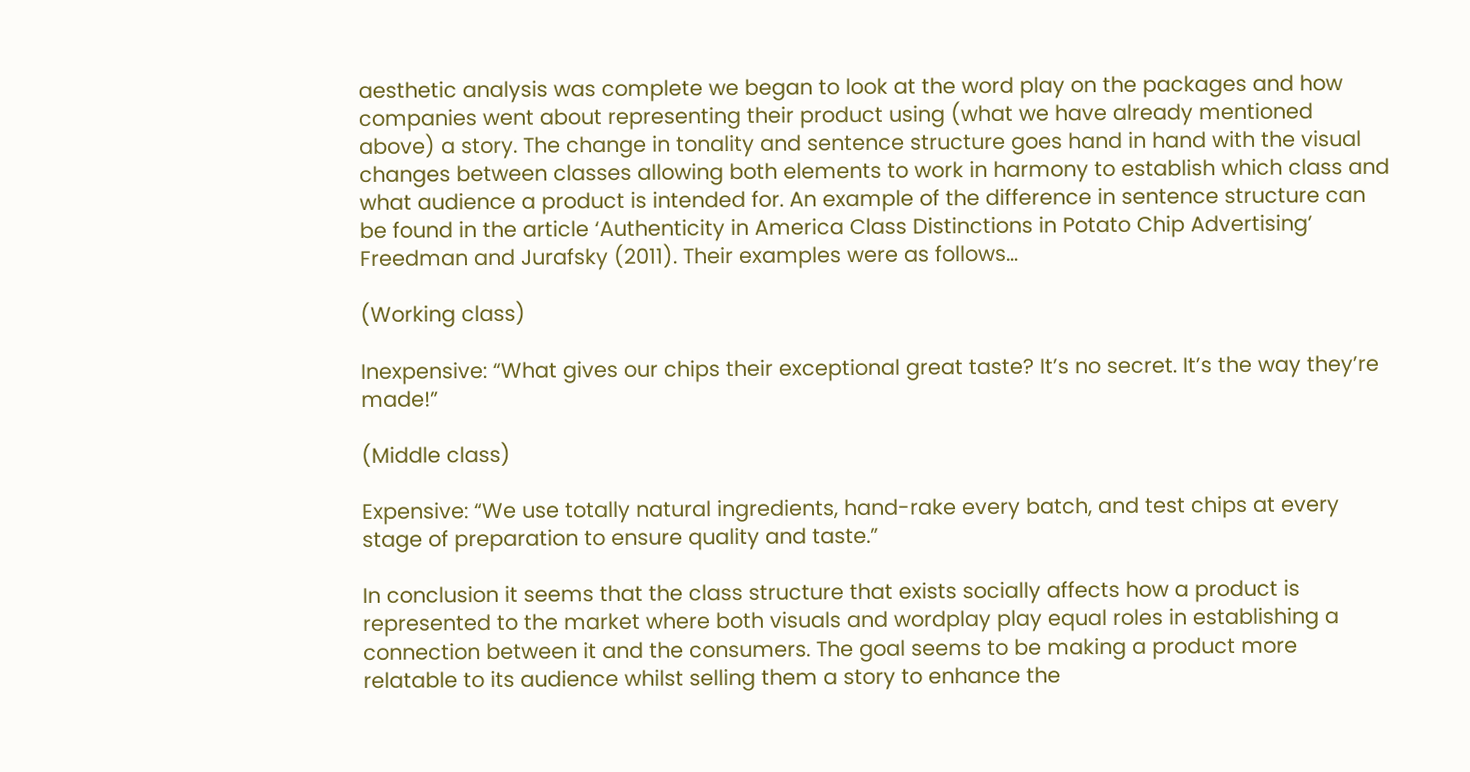aesthetic analysis was complete we began to look at the word play on the packages and how companies went about representing their product using (what we have already mentioned above) a story. The change in tonality and sentence structure goes hand in hand with the visual changes between classes allowing both elements to work in harmony to establish which class and what audience a product is intended for. An example of the difference in sentence structure can be found in the article ‘Authenticity in America Class Distinctions in Potato Chip Advertising’  Freedman and Jurafsky (2011). Their examples were as follows…

(Working class)

Inexpensive: “What gives our chips their exceptional great taste? It’s no secret. It’s the way they’re made!”

(Middle class)

Expensive: “We use totally natural ingredients, hand-rake every batch, and test chips at every stage of preparation to ensure quality and taste.”

In conclusion it seems that the class structure that exists socially affects how a product is represented to the market where both visuals and wordplay play equal roles in establishing a connection between it and the consumers. The goal seems to be making a product more relatable to its audience whilst selling them a story to enhance the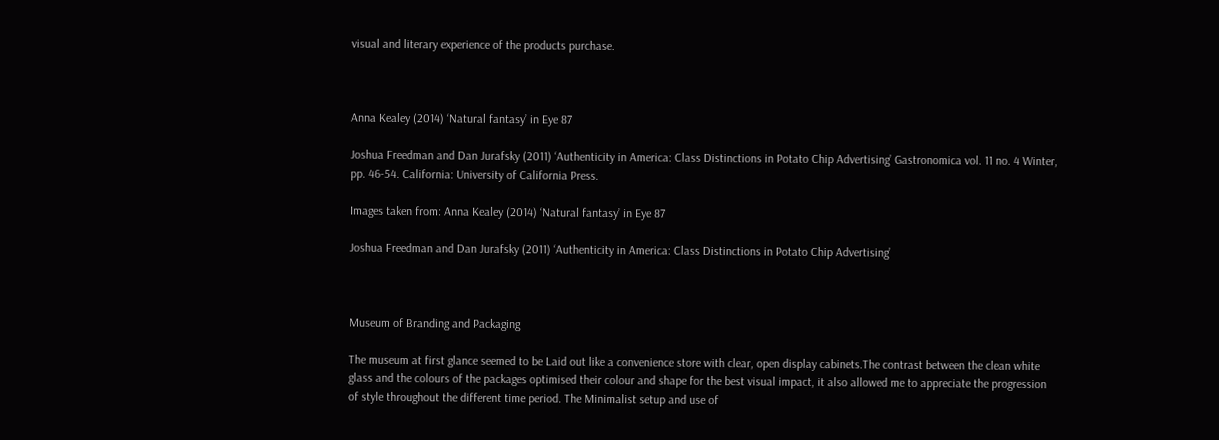visual and literary experience of the products purchase.



Anna Kealey (2014) ‘Natural fantasy’ in Eye 87

Joshua Freedman and Dan Jurafsky (2011) ‘Authenticity in America: Class Distinctions in Potato Chip Advertising’ Gastronomica vol. 11 no. 4 Winter, pp. 46-54. California: University of California Press.

Images taken from: Anna Kealey (2014) ‘Natural fantasy’ in Eye 87

Joshua Freedman and Dan Jurafsky (2011) ‘Authenticity in America: Class Distinctions in Potato Chip Advertising’



Museum of Branding and Packaging

The museum at first glance seemed to be Laid out like a convenience store with clear, open display cabinets.The contrast between the clean white glass and the colours of the packages optimised their colour and shape for the best visual impact, it also allowed me to appreciate the progression of style throughout the different time period. The Minimalist setup and use of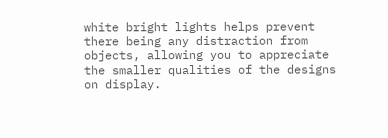white bright lights helps prevent there being any distraction from objects, allowing you to appreciate the smaller qualities of the designs on display.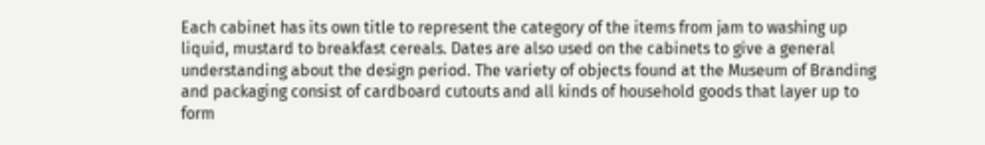Each cabinet has its own title to represent the category of the items from jam to washing up liquid, mustard to breakfast cereals. Dates are also used on the cabinets to give a general understanding about the design period. The variety of objects found at the Museum of Branding and packaging consist of cardboard cutouts and all kinds of household goods that layer up to form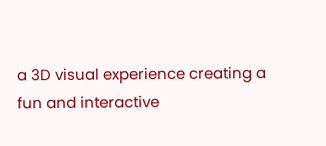a 3D visual experience creating a fun and interactive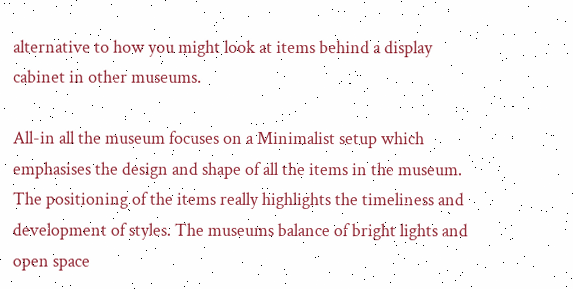alternative to how you might look at items behind a display cabinet in other museums.

All-in all the museum focuses on a Minimalist setup which emphasises the design and shape of all the items in the museum. The positioning of the items really highlights the timeliness and development of styles. The museums balance of bright lights and open space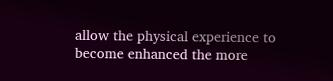allow the physical experience to become enhanced the more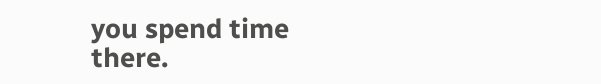you spend time there.